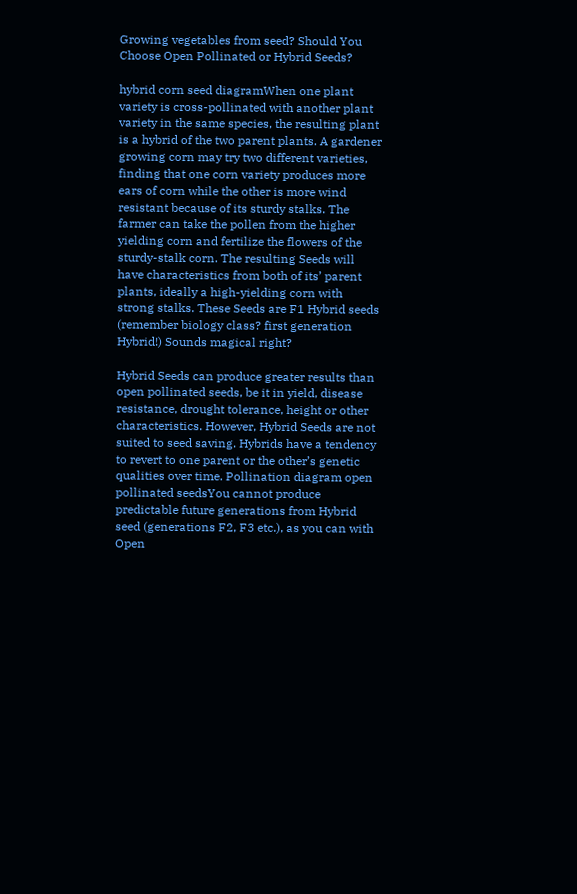Growing vegetables from seed? Should You Choose Open Pollinated or Hybrid Seeds?

hybrid corn seed diagramWhen one plant variety is cross-pollinated with another plant variety in the same species, the resulting plant is a hybrid of the two parent plants. A gardener growing corn may try two different varieties, finding that one corn variety produces more ears of corn while the other is more wind resistant because of its sturdy stalks. The farmer can take the pollen from the higher yielding corn and fertilize the flowers of the sturdy-stalk corn. The resulting Seeds will have characteristics from both of its’ parent plants, ideally a high-yielding corn with strong stalks. These Seeds are F1 Hybrid seeds (remember biology class? first generation Hybrid!) Sounds magical right?

Hybrid Seeds can produce greater results than open pollinated seeds, be it in yield, disease resistance, drought tolerance, height or other characteristics. However, Hybrid Seeds are not suited to seed saving. Hybrids have a tendency to revert to one parent or the other’s genetic qualities over time. Pollination diagram open pollinated seedsYou cannot produce predictable future generations from Hybrid seed (generations F2, F3 etc.), as you can with Open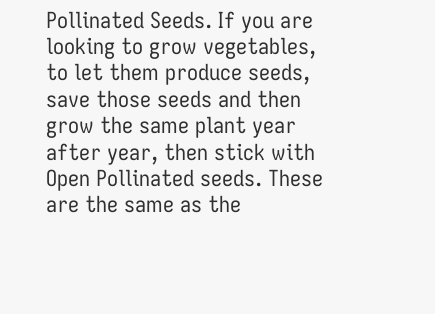Pollinated Seeds. If you are looking to grow vegetables, to let them produce seeds, save those seeds and then grow the same plant year after year, then stick with Open Pollinated seeds. These are the same as the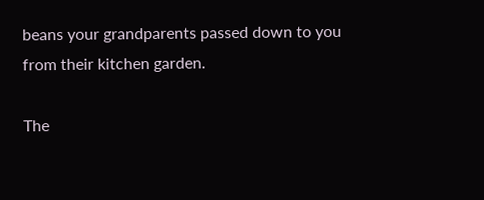beans your grandparents passed down to you from their kitchen garden.

The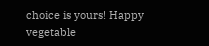choice is yours! Happy vegetable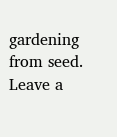gardening from seed. Leave a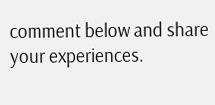comment below and share your experiences.